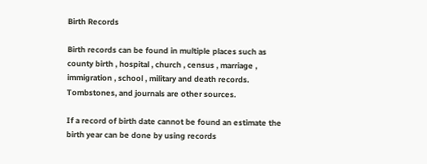Birth Records

Birth records can be found in multiple places such as county birth , hospital , church , census , marriage , immigration , school , military and death records. Tombstones, and journals are other sources.

If a record of birth date cannot be found an estimate the birth year can be done by using records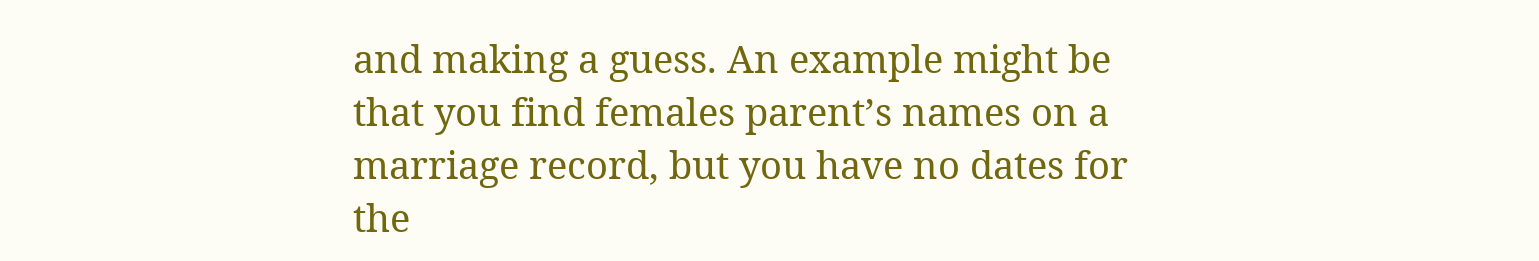and making a guess. An example might be that you find females parent’s names on a marriage record, but you have no dates for the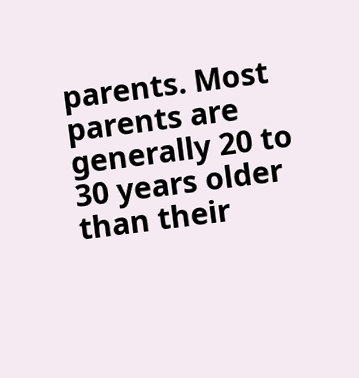parents. Most parents are generally 20 to 30 years older than their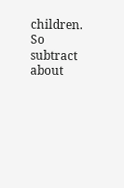children. So subtract about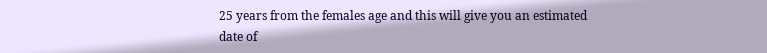25 years from the females age and this will give you an estimated date of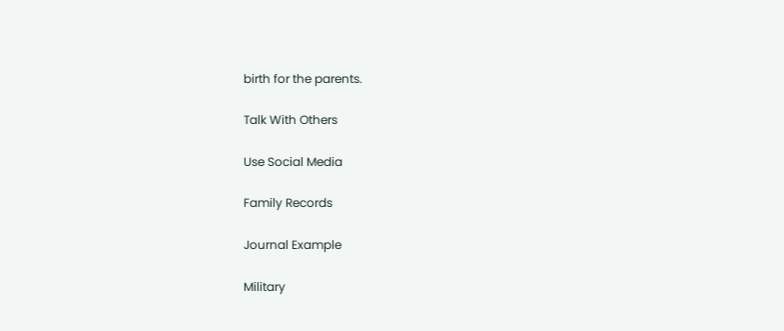birth for the parents.

Talk With Others

Use Social Media

Family Records

Journal Example

Military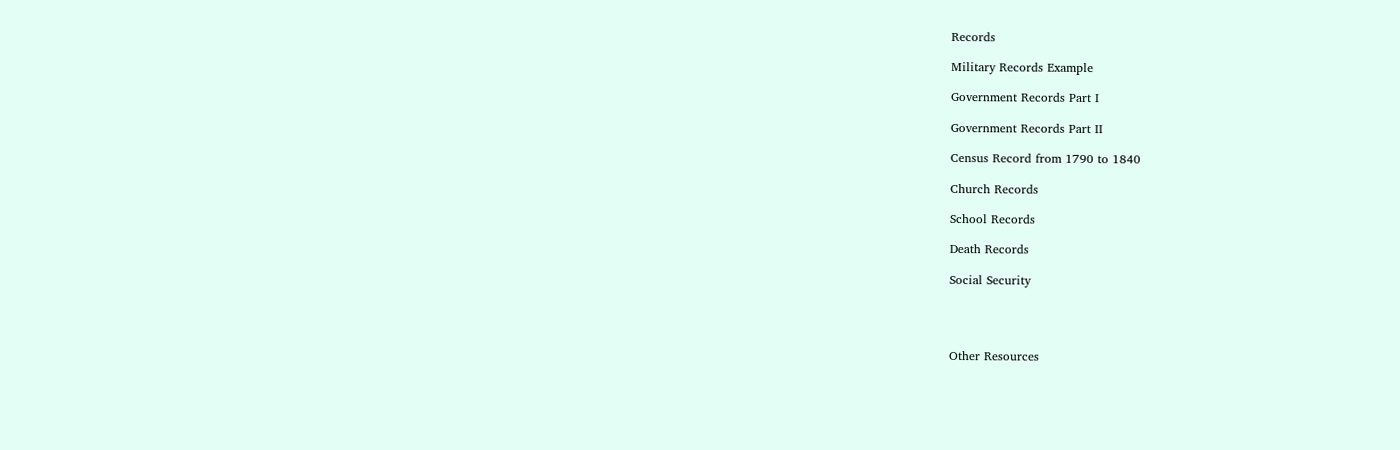Records

Military Records Example

Government Records Part I

Government Records Part II

Census Record from 1790 to 1840

Church Records

School Records

Death Records

Social Security




Other Resources